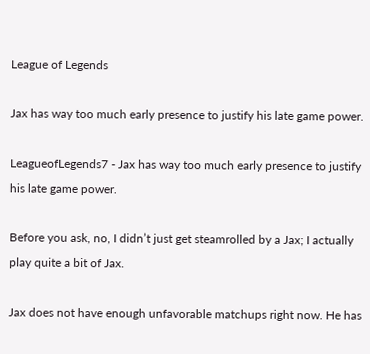League of Legends

Jax has way too much early presence to justify his late game power.

LeagueofLegends7 - Jax has way too much early presence to justify his late game power.

Before you ask, no, I didn’t just get steamrolled by a Jax; I actually play quite a bit of Jax.

Jax does not have enough unfavorable matchups right now. He has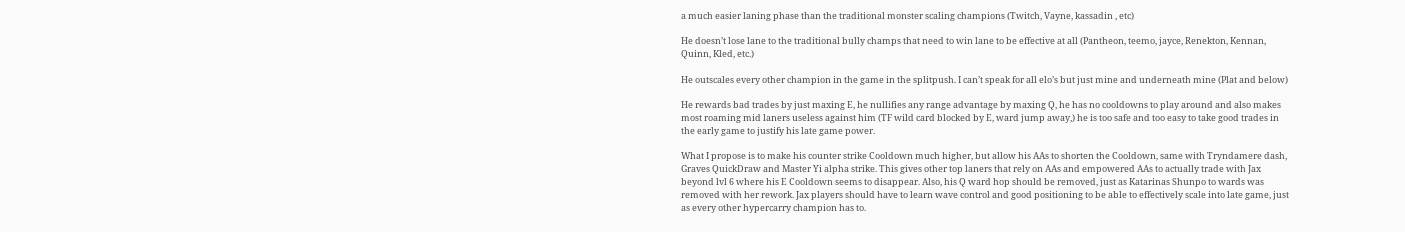a much easier laning phase than the traditional monster scaling champions (Twitch, Vayne, kassadin , etc)

He doesn’t lose lane to the traditional bully champs that need to win lane to be effective at all (Pantheon, teemo, jayce, Renekton, Kennan, Quinn, Kled, etc.)

He outscales every other champion in the game in the splitpush. I can’t speak for all elo’s but just mine and underneath mine (Plat and below)

He rewards bad trades by just maxing E, he nullifies any range advantage by maxing Q, he has no cooldowns to play around and also makes most roaming mid laners useless against him (TF wild card blocked by E, ward jump away,) he is too safe and too easy to take good trades in the early game to justify his late game power.

What I propose is to make his counter strike Cooldown much higher, but allow his AAs to shorten the Cooldown, same with Tryndamere dash, Graves QuickDraw and Master Yi alpha strike. This gives other top laners that rely on AAs and empowered AAs to actually trade with Jax beyond lvl 6 where his E Cooldown seems to disappear. Also, his Q ward hop should be removed, just as Katarinas Shunpo to wards was removed with her rework. Jax players should have to learn wave control and good positioning to be able to effectively scale into late game, just as every other hypercarry champion has to.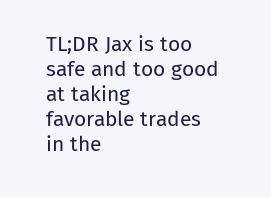TL;DR Jax is too safe and too good at taking favorable trades in the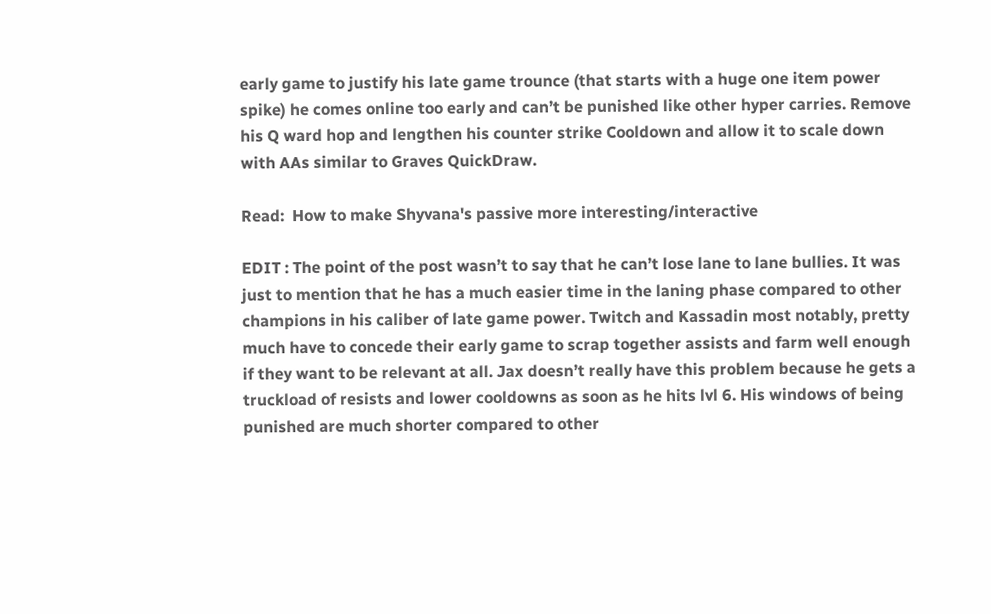early game to justify his late game trounce (that starts with a huge one item power spike) he comes online too early and can’t be punished like other hyper carries. Remove his Q ward hop and lengthen his counter strike Cooldown and allow it to scale down with AAs similar to Graves QuickDraw.

Read:  How to make Shyvana's passive more interesting/interactive

EDIT : The point of the post wasn’t to say that he can’t lose lane to lane bullies. It was just to mention that he has a much easier time in the laning phase compared to other champions in his caliber of late game power. Twitch and Kassadin most notably, pretty much have to concede their early game to scrap together assists and farm well enough if they want to be relevant at all. Jax doesn’t really have this problem because he gets a truckload of resists and lower cooldowns as soon as he hits lvl 6. His windows of being punished are much shorter compared to other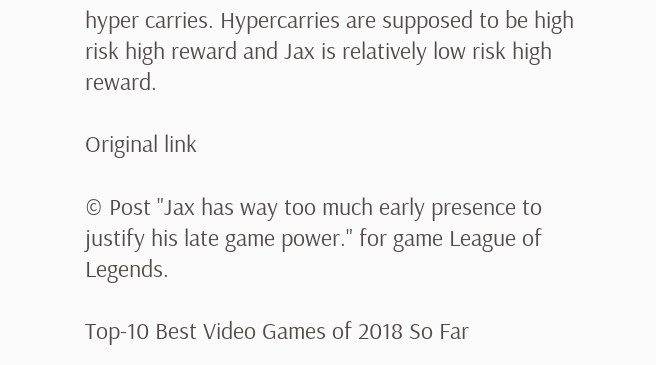hyper carries. Hypercarries are supposed to be high risk high reward and Jax is relatively low risk high reward.

Original link

© Post "Jax has way too much early presence to justify his late game power." for game League of Legends.

Top-10 Best Video Games of 2018 So Far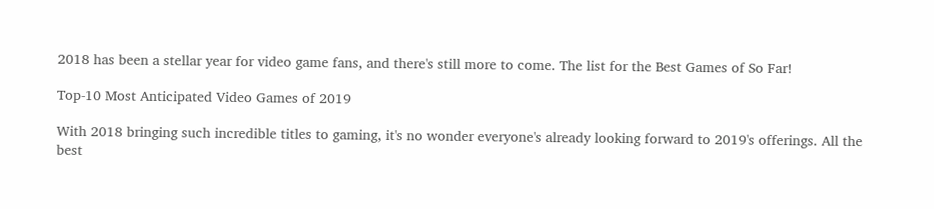2018 has been a stellar year for video game fans, and there's still more to come. The list for the Best Games of So Far!

Top-10 Most Anticipated Video Games of 2019

With 2018 bringing such incredible titles to gaming, it's no wonder everyone's already looking forward to 2019's offerings. All the best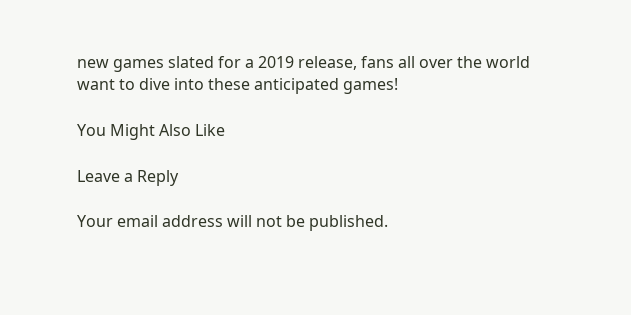new games slated for a 2019 release, fans all over the world want to dive into these anticipated games!

You Might Also Like

Leave a Reply

Your email address will not be published.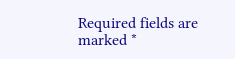Required fields are marked *